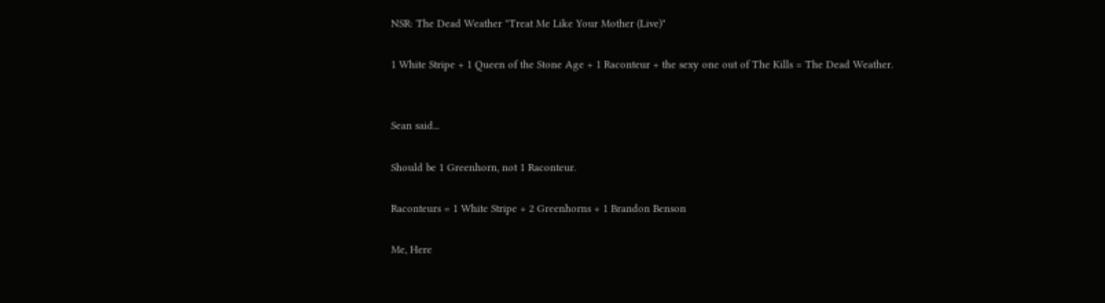NSR: The Dead Weather "Treat Me Like Your Mother (Live)"

1 White Stripe + 1 Queen of the Stone Age + 1 Raconteur + the sexy one out of The Kills = The Dead Weather.


Sean said...

Should be 1 Greenhorn, not 1 Raconteur.

Raconteurs = 1 White Stripe + 2 Greenhorns + 1 Brandon Benson

Me, Here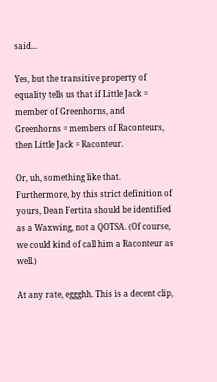said...

Yes, but the transitive property of equality tells us that if Little Jack = member of Greenhorns, and Greenhorns = members of Raconteurs, then Little Jack = Raconteur.

Or, uh, something like that. Furthermore, by this strict definition of yours, Dean Fertita should be identified as a Waxwing, not a QOTSA. (Of course, we could kind of call him a Raconteur as well.)

At any rate, eggghh. This is a decent clip,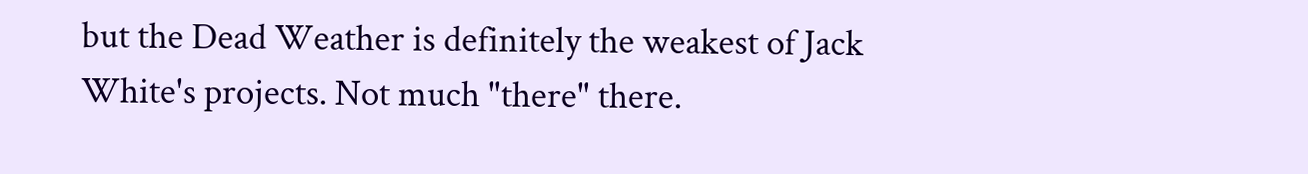but the Dead Weather is definitely the weakest of Jack White's projects. Not much "there" there.